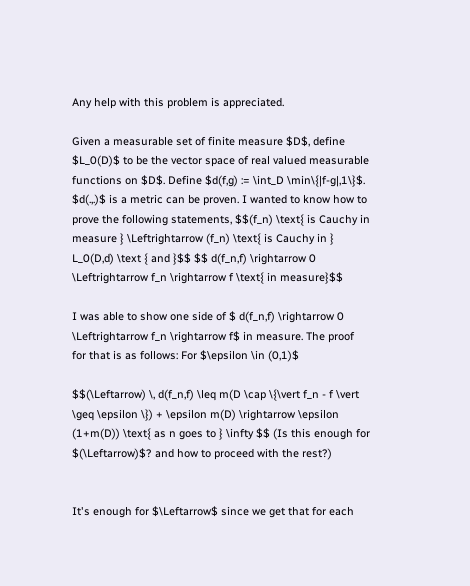Any help with this problem is appreciated.

Given a measurable set of finite measure $D$, define $L_0(D)$ to be the vector space of real valued measurable functions on $D$. Define $d(f,g) := \int_D \min\{|f-g|,1\}$. $d(.,.)$ is a metric can be proven. I wanted to know how to prove the following statements, $$(f_n) \text{ is Cauchy in measure } \Leftrightarrow (f_n) \text{ is Cauchy in } L_0(D,d) \text { and }$$ $$ d(f_n,f) \rightarrow 0 \Leftrightarrow f_n \rightarrow f \text{ in measure}$$

I was able to show one side of $ d(f_n,f) \rightarrow 0 \Leftrightarrow f_n \rightarrow f$ in measure. The proof for that is as follows: For $\epsilon \in (0,1)$

$$(\Leftarrow) \, d(f_n,f) \leq m(D \cap \{\vert f_n - f \vert \geq \epsilon \}) + \epsilon m(D) \rightarrow \epsilon (1+m(D)) \text{ as n goes to } \infty $$ (Is this enough for $(\Leftarrow)$? and how to proceed with the rest?)


It's enough for $\Leftarrow$ since we get that for each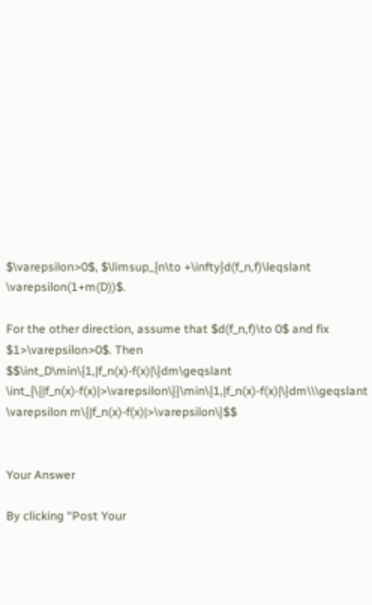$\varepsilon>0$, $\limsup_{n\to +\infty}d(f_n,f)\leqslant \varepsilon(1+m(D))$.

For the other direction, assume that $d(f_n,f)\to 0$ and fix $1>\varepsilon>0$. Then $$\int_D\min\{1,|f_n(x)-f(x)|\}dm\geqslant \int_{\{|f_n(x)-f(x)|>\varepsilon\}}\min\{1,|f_n(x)-f(x)|\}dm\\\geqslant \varepsilon m\{|f_n(x)-f(x)|>\varepsilon\}$$


Your Answer

By clicking “Post Your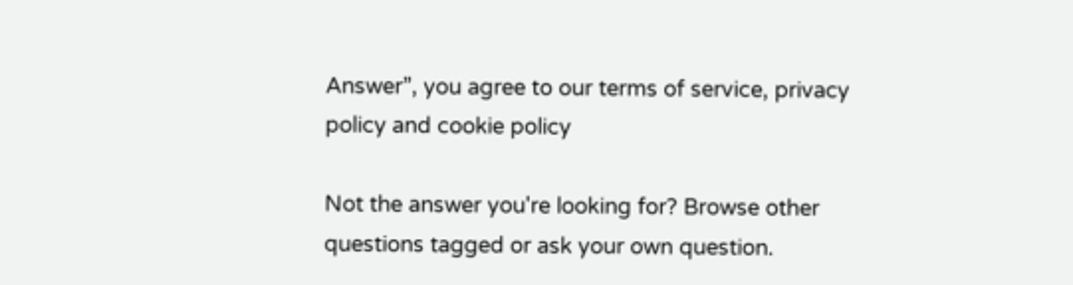Answer”, you agree to our terms of service, privacy policy and cookie policy

Not the answer you're looking for? Browse other questions tagged or ask your own question.